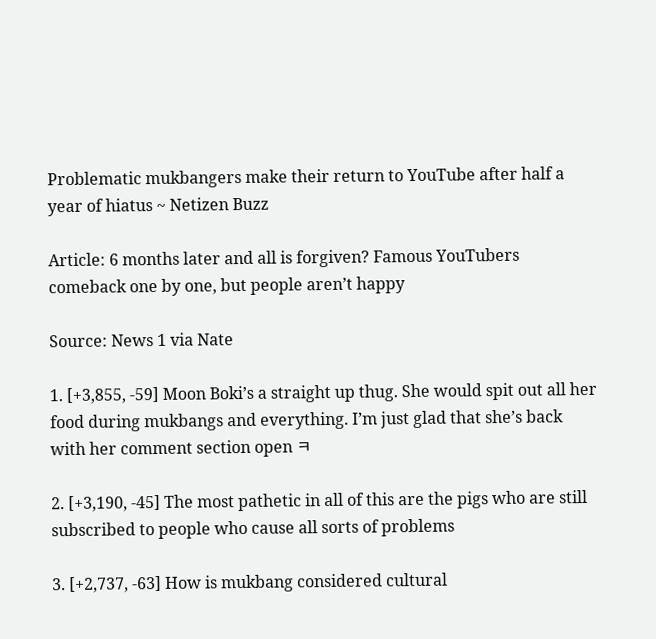Problematic mukbangers make their return to YouTube after half a year of hiatus ~ Netizen Buzz

Article: 6 months later and all is forgiven? Famous YouTubers comeback one by one, but people aren’t happy

Source: News 1 via Nate

1. [+3,855, -59] Moon Boki’s a straight up thug. She would spit out all her food during mukbangs and everything. I’m just glad that she’s back with her comment section open ㅋ

2. [+3,190, -45] The most pathetic in all of this are the pigs who are still subscribed to people who cause all sorts of problems

3. [+2,737, -63] How is mukbang considered cultural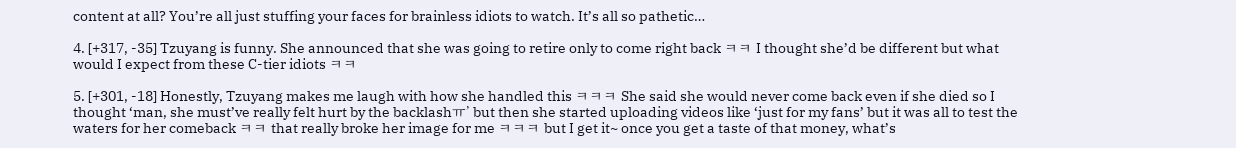content at all? You’re all just stuffing your faces for brainless idiots to watch. It’s all so pathetic…

4. [+317, -35] Tzuyang is funny. She announced that she was going to retire only to come right back ㅋㅋ I thought she’d be different but what would I expect from these C-tier idiots ㅋㅋ

5. [+301, -18] Honestly, Tzuyang makes me laugh with how she handled this ㅋㅋㅋ She said she would never come back even if she died so I thought ‘man, she must’ve really felt hurt by the backlashㅠ’ but then she started uploading videos like ‘just for my fans’ but it was all to test the waters for her comeback ㅋㅋ that really broke her image for me ㅋㅋㅋ but I get it~ once you get a taste of that money, what’s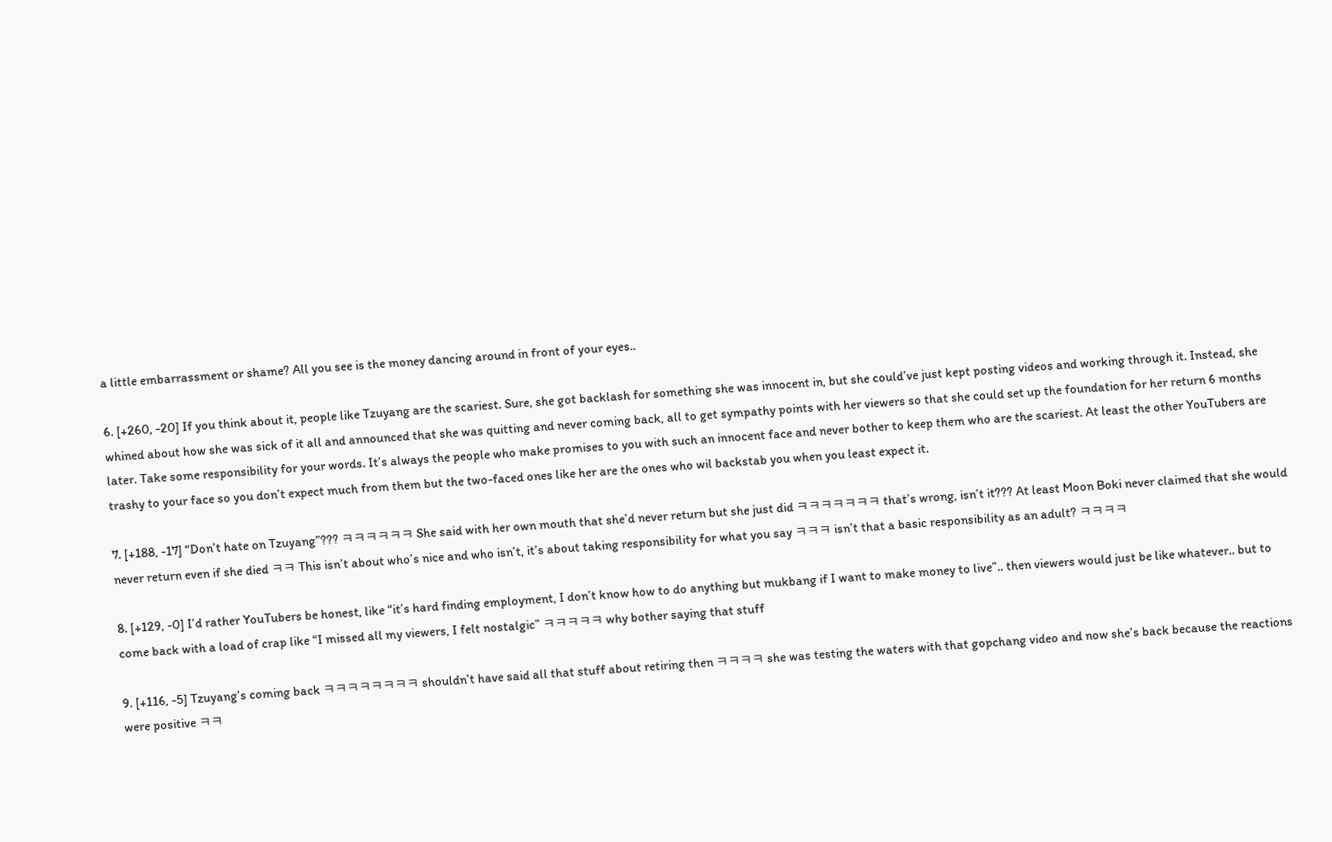a little embarrassment or shame? All you see is the money dancing around in front of your eyes..

6. [+260, -20] If you think about it, people like Tzuyang are the scariest. Sure, she got backlash for something she was innocent in, but she could’ve just kept posting videos and working through it. Instead, she whined about how she was sick of it all and announced that she was quitting and never coming back, all to get sympathy points with her viewers so that she could set up the foundation for her return 6 months later. Take some responsibility for your words. It’s always the people who make promises to you with such an innocent face and never bother to keep them who are the scariest. At least the other YouTubers are trashy to your face so you don’t expect much from them but the two-faced ones like her are the ones who wil backstab you when you least expect it.

7. [+188, -17] “Don’t hate on Tzuyang”??? ㅋㅋㅋㅋㅋㅋ She said with her own mouth that she’d never return but she just did ㅋㅋㅋㅋㅋㅋㅋ that’s wrong, isn’t it??? At least Moon Boki never claimed that she would never return even if she died ㅋㅋ This isn’t about who’s nice and who isn’t, it’s about taking responsibility for what you say ㅋㅋㅋ isn’t that a basic responsibility as an adult? ㅋㅋㅋㅋ

8. [+129, -0] I’d rather YouTubers be honest, like “it’s hard finding employment, I don’t know how to do anything but mukbang if I want to make money to live”.. then viewers would just be like whatever.. but to come back with a load of crap like “I missed all my viewers, I felt nostalgic” ㅋㅋㅋㅋㅋ why bother saying that stuff

9. [+116, -5] Tzuyang’s coming back ㅋㅋㅋㅋㅋㅋㅋㅋ shouldn’t have said all that stuff about retiring then ㅋㅋㅋㅋ she was testing the waters with that gopchang video and now she’s back because the reactions were positive ㅋㅋ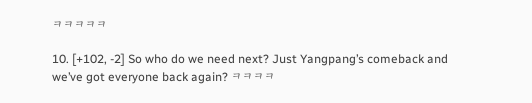ㅋㅋㅋㅋㅋ

10. [+102, -2] So who do we need next? Just Yangpang’s comeback and we’ve got everyone back again? ㅋㅋㅋㅋ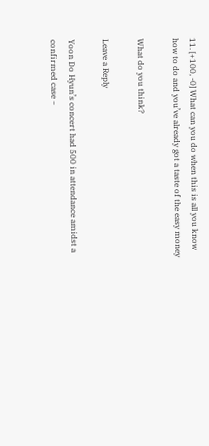11. [+100, -0] What can you do when this is all you know how to do and you’ve already got a taste of the easy money

What do you think?

Leave a Reply

Yoon Do Hyun’s concert had 500 in attendance amidst a confirmed case ~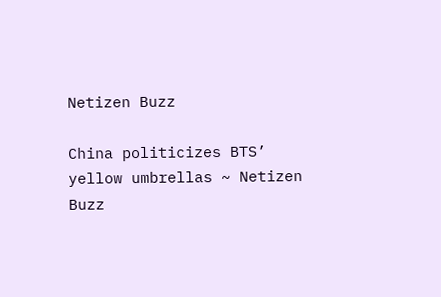Netizen Buzz

China politicizes BTS’ yellow umbrellas ~ Netizen Buzz